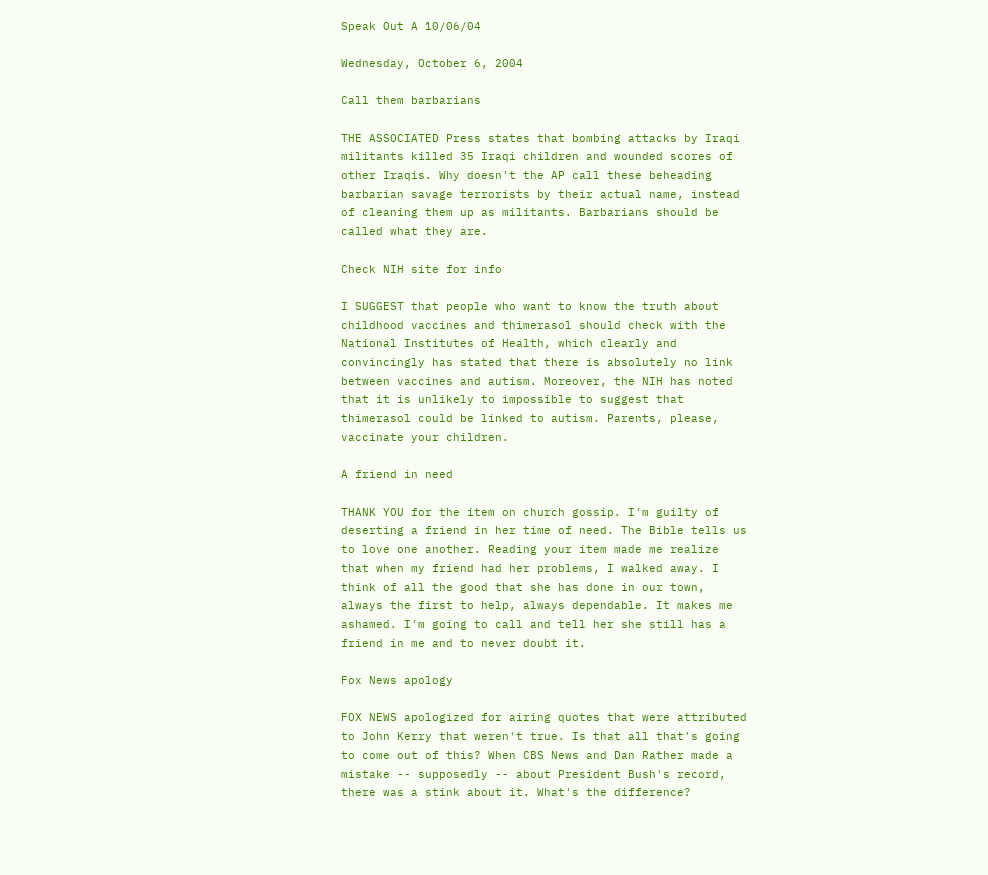Speak Out A 10/06/04

Wednesday, October 6, 2004

Call them barbarians

THE ASSOCIATED Press states that bombing attacks by Iraqi militants killed 35 Iraqi children and wounded scores of other Iraqis. Why doesn't the AP call these beheading barbarian savage terrorists by their actual name, instead of cleaning them up as militants. Barbarians should be called what they are.

Check NIH site for info

I SUGGEST that people who want to know the truth about childhood vaccines and thimerasol should check with the National Institutes of Health, which clearly and convincingly has stated that there is absolutely no link between vaccines and autism. Moreover, the NIH has noted that it is unlikely to impossible to suggest that thimerasol could be linked to autism. Parents, please, vaccinate your children.

A friend in need

THANK YOU for the item on church gossip. I'm guilty of deserting a friend in her time of need. The Bible tells us to love one another. Reading your item made me realize that when my friend had her problems, I walked away. I think of all the good that she has done in our town, always the first to help, always dependable. It makes me ashamed. I'm going to call and tell her she still has a friend in me and to never doubt it.

Fox News apology

FOX NEWS apologized for airing quotes that were attributed to John Kerry that weren't true. Is that all that's going to come out of this? When CBS News and Dan Rather made a mistake -- supposedly -- about President Bush's record, there was a stink about it. What's the difference?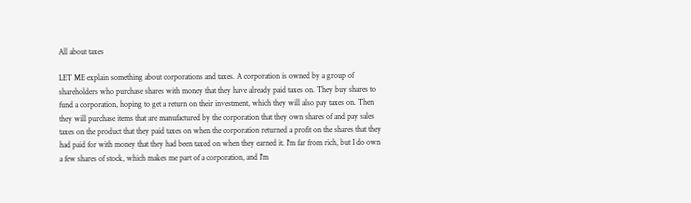All about taxes

LET ME explain something about corporations and taxes. A corporation is owned by a group of shareholders who purchase shares with money that they have already paid taxes on. They buy shares to fund a corporation, hoping to get a return on their investment, which they will also pay taxes on. Then they will purchase items that are manufactured by the corporation that they own shares of and pay sales taxes on the product that they paid taxes on when the corporation returned a profit on the shares that they had paid for with money that they had been taxed on when they earned it. I'm far from rich, but I do own a few shares of stock, which makes me part of a corporation, and I'm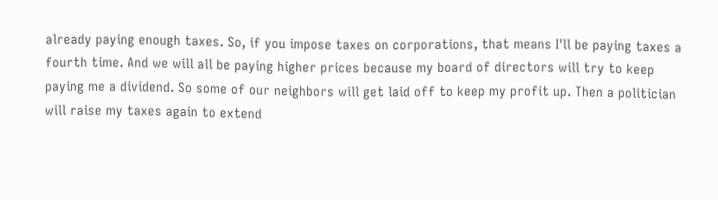already paying enough taxes. So, if you impose taxes on corporations, that means I'll be paying taxes a fourth time. And we will all be paying higher prices because my board of directors will try to keep paying me a dividend. So some of our neighbors will get laid off to keep my profit up. Then a politician will raise my taxes again to extend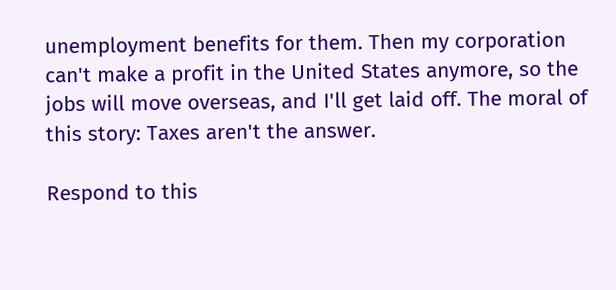unemployment benefits for them. Then my corporation can't make a profit in the United States anymore, so the jobs will move overseas, and I'll get laid off. The moral of this story: Taxes aren't the answer.

Respond to this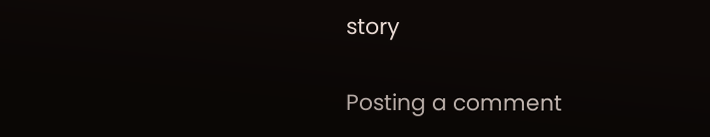story

Posting a comment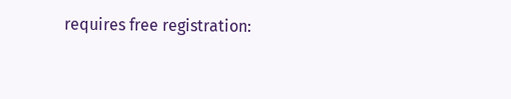requires free registration: